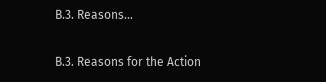B.3. Reasons…

B.3. Reasons for the Action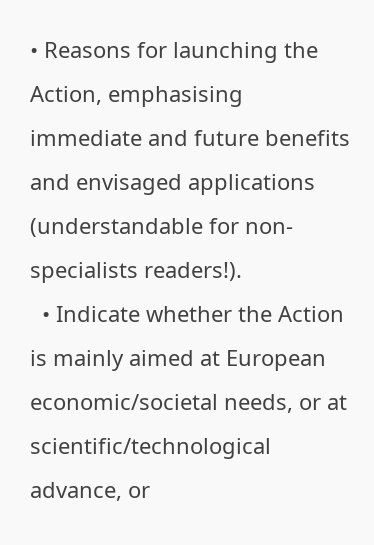• Reasons for launching the Action, emphasising immediate and future benefits and envisaged applications (understandable for non-specialists readers!).
  • Indicate whether the Action is mainly aimed at European economic/societal needs, or at scientific/technological advance, or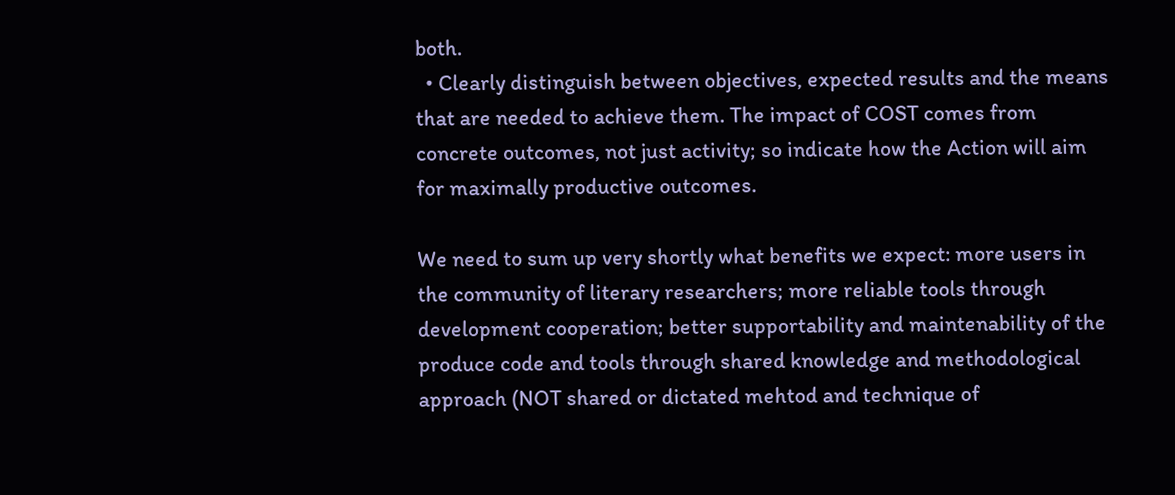both.
  • Clearly distinguish between objectives, expected results and the means that are needed to achieve them. The impact of COST comes from concrete outcomes, not just activity; so indicate how the Action will aim for maximally productive outcomes.

We need to sum up very shortly what benefits we expect: more users in the community of literary researchers; more reliable tools through development cooperation; better supportability and maintenability of the produce code and tools through shared knowledge and methodological approach (NOT shared or dictated mehtod and technique of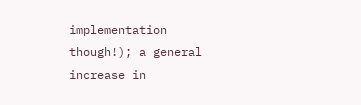implementation though!); a general increase in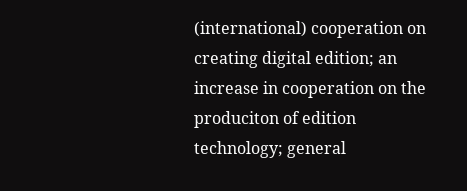(international) cooperation on creating digital edition; an increase in cooperation on the produciton of edition technology; general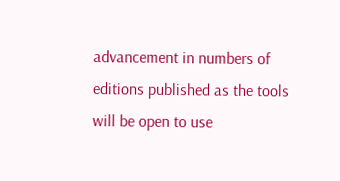advancement in numbers of editions published as the tools will be open to use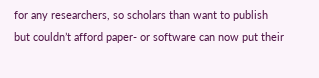for any researchers, so scholars than want to publish but couldn’t afford paper- or software can now put their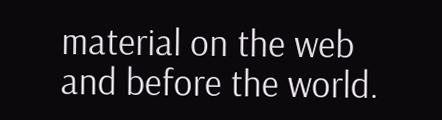material on the web and before the world.